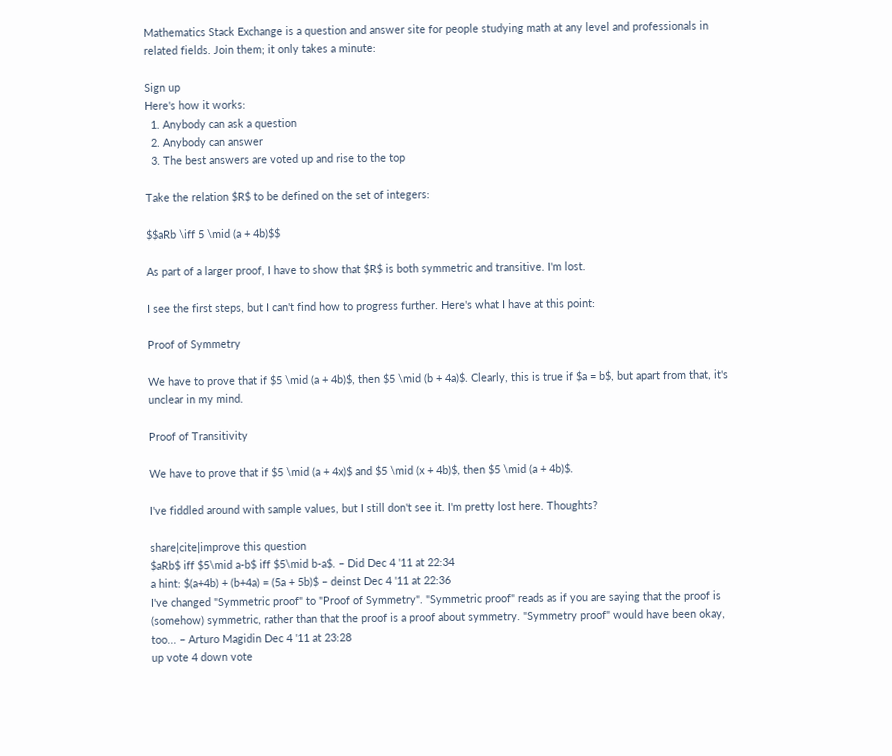Mathematics Stack Exchange is a question and answer site for people studying math at any level and professionals in related fields. Join them; it only takes a minute:

Sign up
Here's how it works:
  1. Anybody can ask a question
  2. Anybody can answer
  3. The best answers are voted up and rise to the top

Take the relation $R$ to be defined on the set of integers:

$$aRb \iff 5 \mid (a + 4b)$$

As part of a larger proof, I have to show that $R$ is both symmetric and transitive. I'm lost.

I see the first steps, but I can't find how to progress further. Here's what I have at this point:

Proof of Symmetry

We have to prove that if $5 \mid (a + 4b)$, then $5 \mid (b + 4a)$. Clearly, this is true if $a = b$, but apart from that, it's unclear in my mind.

Proof of Transitivity

We have to prove that if $5 \mid (a + 4x)$ and $5 \mid (x + 4b)$, then $5 \mid (a + 4b)$.

I've fiddled around with sample values, but I still don't see it. I'm pretty lost here. Thoughts?

share|cite|improve this question
$aRb$ iff $5\mid a-b$ iff $5\mid b-a$. – Did Dec 4 '11 at 22:34
a hint: $(a+4b) + (b+4a) = (5a + 5b)$ – deinst Dec 4 '11 at 22:36
I've changed "Symmetric proof" to "Proof of Symmetry". "Symmetric proof" reads as if you are saying that the proof is (somehow) symmetric, rather than that the proof is a proof about symmetry. "Symmetry proof" would have been okay, too... – Arturo Magidin Dec 4 '11 at 23:28
up vote 4 down vote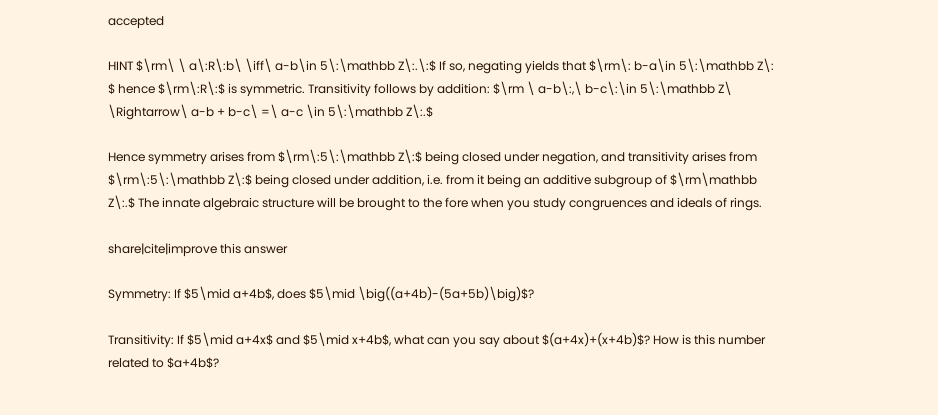accepted

HINT $\rm\ \ a\:R\:b\ \iff\ a-b\in 5\:\mathbb Z\:.\:$ If so, negating yields that $\rm\: b-a\in 5\:\mathbb Z\: $ hence $\rm\:R\:$ is symmetric. Transitivity follows by addition: $\rm \ a-b\:,\ b-c\:\in 5\:\mathbb Z\ \Rightarrow\ a-b + b-c\ =\ a-c \in 5\:\mathbb Z\:.$

Hence symmetry arises from $\rm\:5\:\mathbb Z\:$ being closed under negation, and transitivity arises from $\rm\:5\:\mathbb Z\:$ being closed under addition, i.e. from it being an additive subgroup of $\rm\mathbb Z\:.$ The innate algebraic structure will be brought to the fore when you study congruences and ideals of rings.

share|cite|improve this answer

Symmetry: If $5\mid a+4b$, does $5\mid \big((a+4b)-(5a+5b)\big)$?

Transitivity: If $5\mid a+4x$ and $5\mid x+4b$, what can you say about $(a+4x)+(x+4b)$? How is this number related to $a+4b$?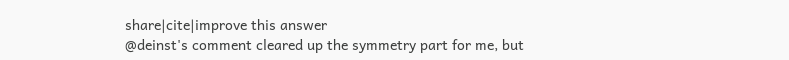share|cite|improve this answer
@deinst's comment cleared up the symmetry part for me, but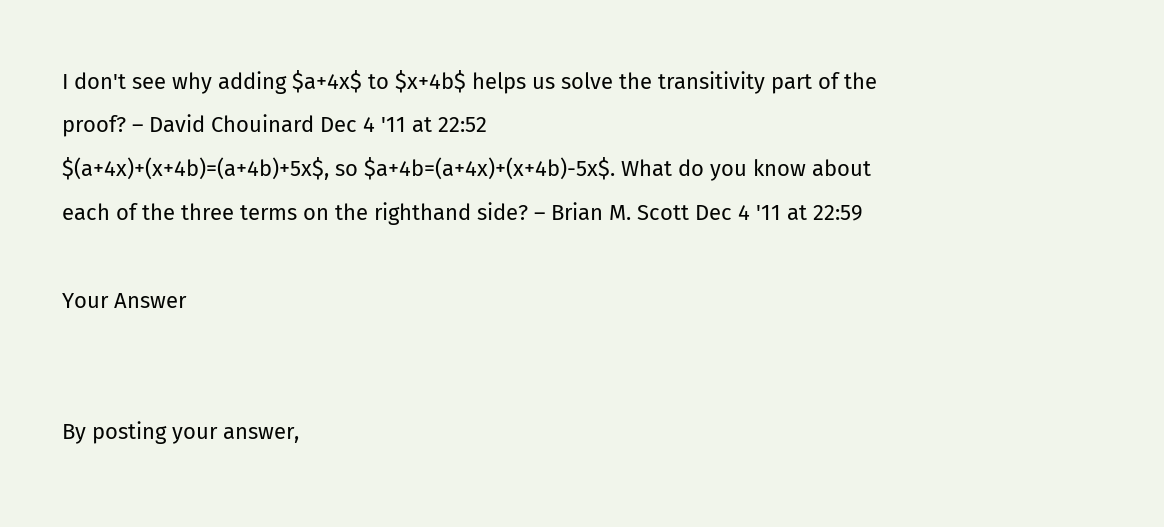I don't see why adding $a+4x$ to $x+4b$ helps us solve the transitivity part of the proof? – David Chouinard Dec 4 '11 at 22:52
$(a+4x)+(x+4b)=(a+4b)+5x$, so $a+4b=(a+4x)+(x+4b)-5x$. What do you know about each of the three terms on the righthand side? – Brian M. Scott Dec 4 '11 at 22:59

Your Answer


By posting your answer,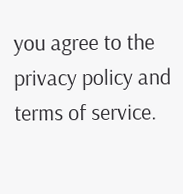you agree to the privacy policy and terms of service.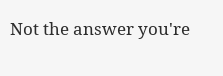Not the answer you're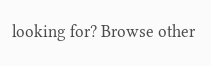looking for? Browse other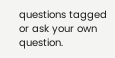questions tagged or ask your own question.